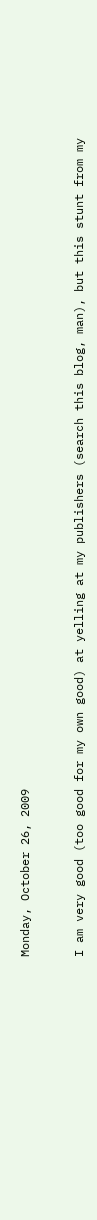Monday, October 26, 2009


I am very good (too good for my own good) at yelling at my publishers (search this blog, man), but this stunt from my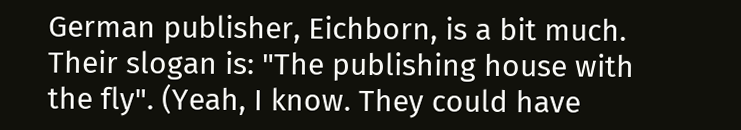German publisher, Eichborn, is a bit much. Their slogan is: "The publishing house with the fly". (Yeah, I know. They could have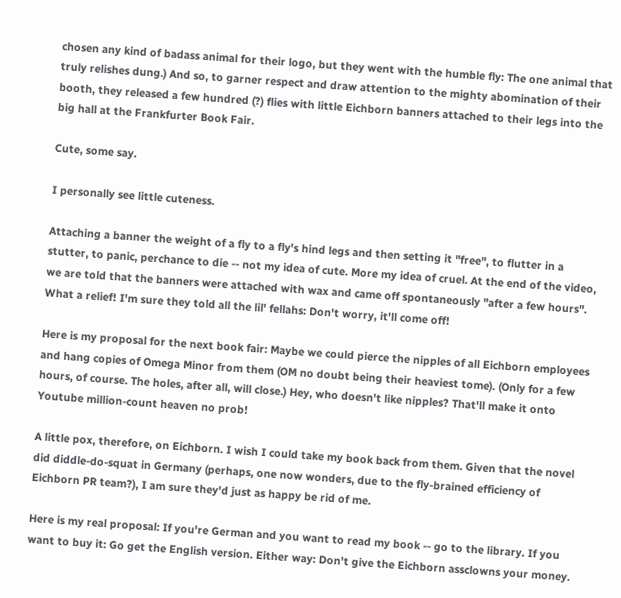chosen any kind of badass animal for their logo, but they went with the humble fly: The one animal that truly relishes dung.) And so, to garner respect and draw attention to the mighty abomination of their booth, they released a few hundred (?) flies with little Eichborn banners attached to their legs into the big hall at the Frankfurter Book Fair.

Cute, some say.

I personally see little cuteness.

Attaching a banner the weight of a fly to a fly's hind legs and then setting it "free", to flutter in a stutter, to panic, perchance to die -- not my idea of cute. More my idea of cruel. At the end of the video, we are told that the banners were attached with wax and came off spontaneously "after a few hours". What a relief! I'm sure they told all the lil' fellahs: Don't worry, it'll come off!

Here is my proposal for the next book fair: Maybe we could pierce the nipples of all Eichborn employees and hang copies of Omega Minor from them (OM no doubt being their heaviest tome). (Only for a few hours, of course. The holes, after all, will close.) Hey, who doesn't like nipples? That'll make it onto Youtube million-count heaven no prob!

A little pox, therefore, on Eichborn. I wish I could take my book back from them. Given that the novel did diddle-do-squat in Germany (perhaps, one now wonders, due to the fly-brained efficiency of Eichborn PR team?), I am sure they'd just as happy be rid of me.

Here is my real proposal: If you're German and you want to read my book -- go to the library. If you want to buy it: Go get the English version. Either way: Don't give the Eichborn assclowns your money.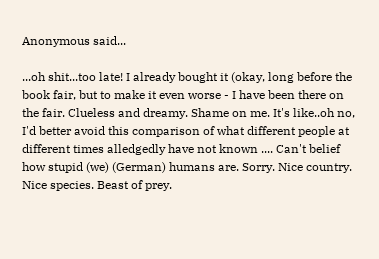Anonymous said...

...oh shit...too late! I already bought it (okay, long before the book fair, but to make it even worse - I have been there on the fair. Clueless and dreamy. Shame on me. It's like..oh no, I'd better avoid this comparison of what different people at different times alledgedly have not known .... Can't belief how stupid (we) (German) humans are. Sorry. Nice country. Nice species. Beast of prey.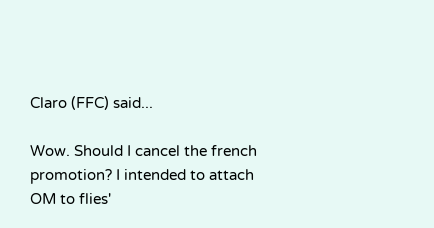Claro (FFC) said...

Wow. Should I cancel the french promotion? I intended to attach OM to flies'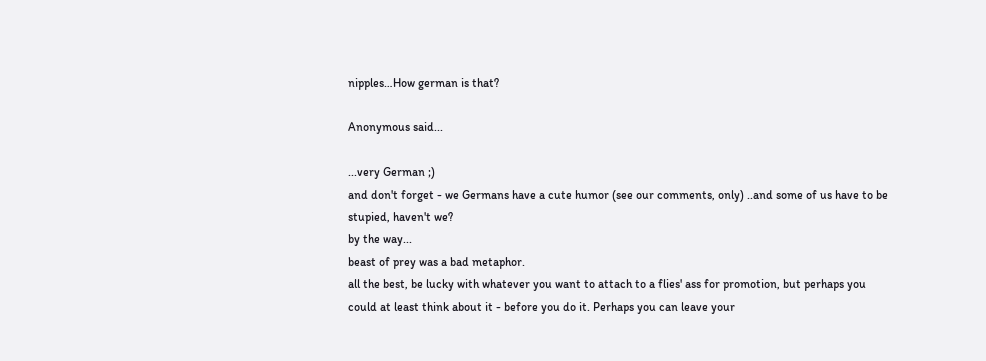nipples…How german is that?

Anonymous said...

...very German ;)
and don't forget - we Germans have a cute humor (see our comments, only) ..and some of us have to be stupied, haven't we?
by the way...
beast of prey was a bad metaphor.
all the best, be lucky with whatever you want to attach to a flies' ass for promotion, but perhaps you could at least think about it - before you do it. Perhaps you can leave your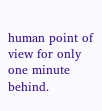human point of view for only one minute behind.